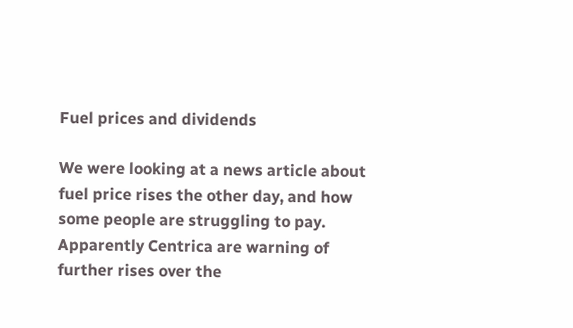Fuel prices and dividends

We were looking at a news article about fuel price rises the other day, and how some people are struggling to pay. Apparently Centrica are warning of further rises over the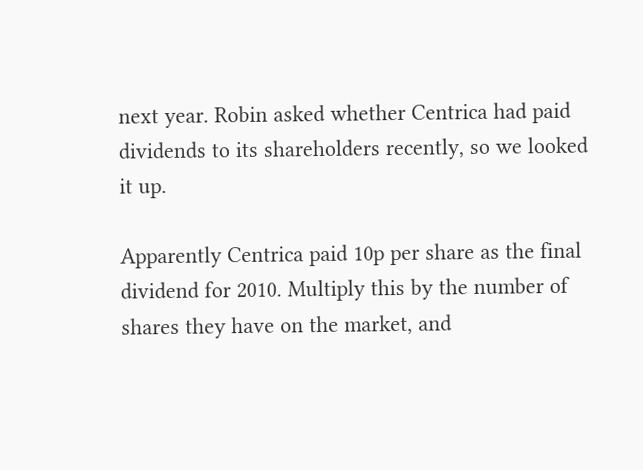next year. Robin asked whether Centrica had paid dividends to its shareholders recently, so we looked it up.

Apparently Centrica paid 10p per share as the final dividend for 2010. Multiply this by the number of shares they have on the market, and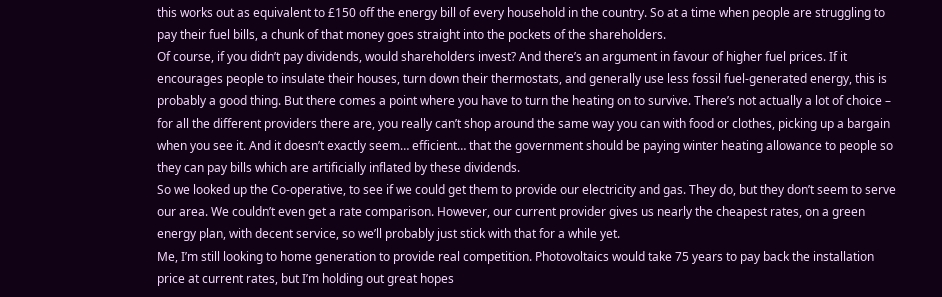this works out as equivalent to £150 off the energy bill of every household in the country. So at a time when people are struggling to pay their fuel bills, a chunk of that money goes straight into the pockets of the shareholders.
Of course, if you didn’t pay dividends, would shareholders invest? And there’s an argument in favour of higher fuel prices. If it encourages people to insulate their houses, turn down their thermostats, and generally use less fossil fuel-generated energy, this is probably a good thing. But there comes a point where you have to turn the heating on to survive. There’s not actually a lot of choice – for all the different providers there are, you really can’t shop around the same way you can with food or clothes, picking up a bargain when you see it. And it doesn’t exactly seem… efficient… that the government should be paying winter heating allowance to people so they can pay bills which are artificially inflated by these dividends.
So we looked up the Co-operative, to see if we could get them to provide our electricity and gas. They do, but they don’t seem to serve our area. We couldn’t even get a rate comparison. However, our current provider gives us nearly the cheapest rates, on a green energy plan, with decent service, so we’ll probably just stick with that for a while yet.
Me, I’m still looking to home generation to provide real competition. Photovoltaics would take 75 years to pay back the installation price at current rates, but I’m holding out great hopes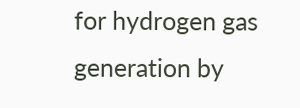for hydrogen gas generation by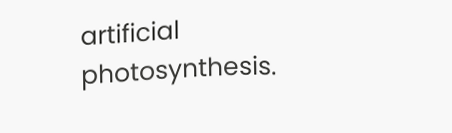artificial photosynthesis.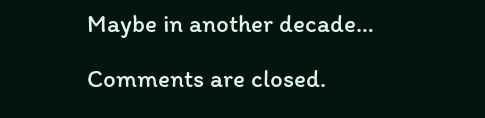Maybe in another decade…

Comments are closed.